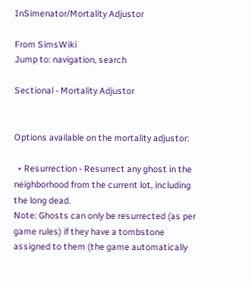InSimenator/Mortality Adjustor

From SimsWiki
Jump to: navigation, search

Sectional - Mortality Adjustor


Options available on the mortality adjustor:

  • Resurrection - Resurrect any ghost in the neighborhood from the current lot, including the long dead.
Note: Ghosts can only be resurrected (as per game rules) if they have a tombstone assigned to them (the game automatically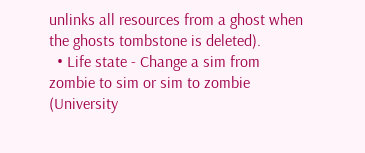unlinks all resources from a ghost when the ghosts tombstone is deleted).
  • Life state - Change a sim from zombie to sim or sim to zombie (University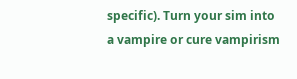specific). Turn your sim into a vampire or cure vampirism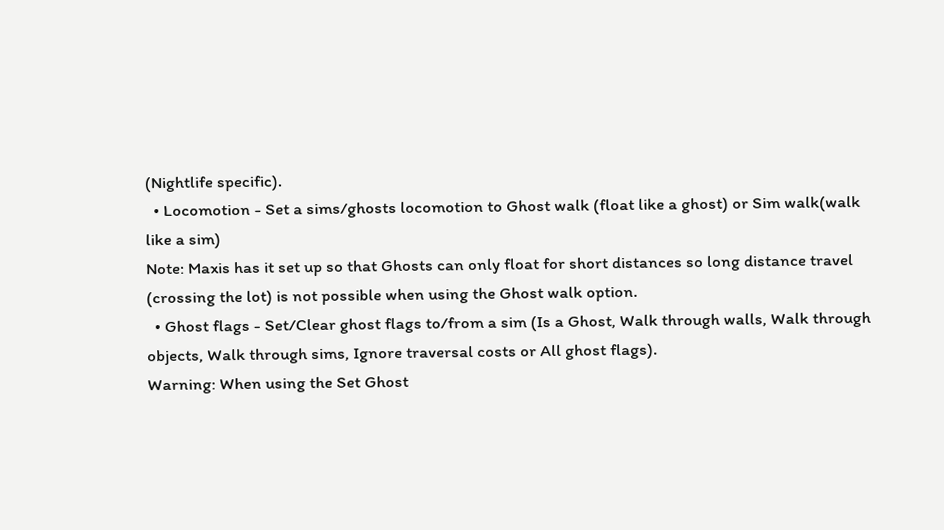(Nightlife specific).
  • Locomotion - Set a sims/ghosts locomotion to Ghost walk (float like a ghost) or Sim walk(walk like a sim)
Note: Maxis has it set up so that Ghosts can only float for short distances so long distance travel (crossing the lot) is not possible when using the Ghost walk option.
  • Ghost flags - Set/Clear ghost flags to/from a sim (Is a Ghost, Walk through walls, Walk through objects, Walk through sims, Ignore traversal costs or All ghost flags).
Warning: When using the Set Ghost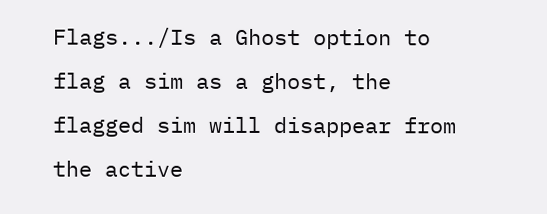Flags.../Is a Ghost option to flag a sim as a ghost, the flagged sim will disappear from the active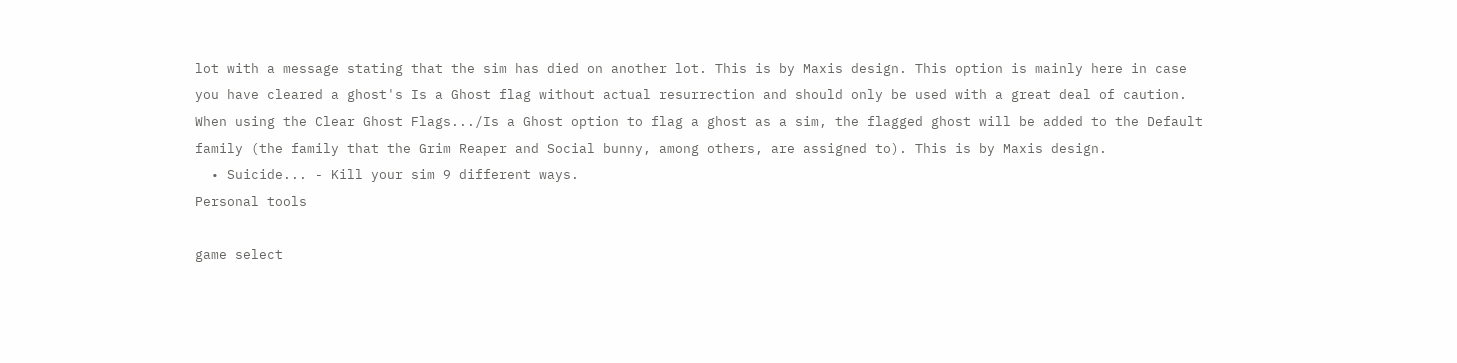lot with a message stating that the sim has died on another lot. This is by Maxis design. This option is mainly here in case you have cleared a ghost's Is a Ghost flag without actual resurrection and should only be used with a great deal of caution. When using the Clear Ghost Flags.../Is a Ghost option to flag a ghost as a sim, the flagged ghost will be added to the Default family (the family that the Grim Reaper and Social bunny, among others, are assigned to). This is by Maxis design.
  • Suicide... - Kill your sim 9 different ways.
Personal tools

game select